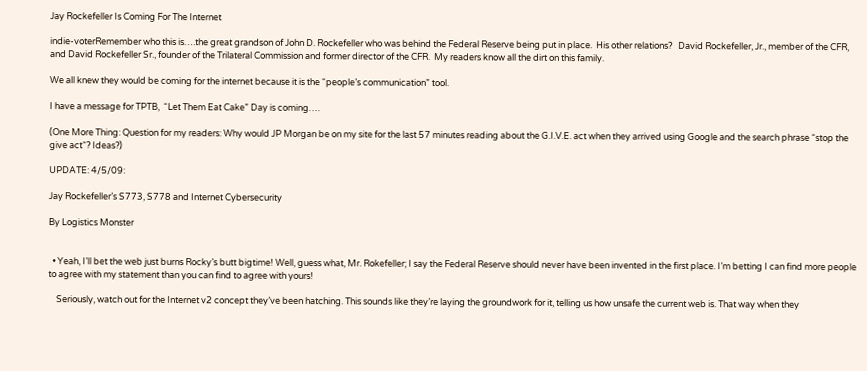Jay Rockefeller Is Coming For The Internet

indie-voterRemember who this is….the great grandson of John D. Rockefeller who was behind the Federal Reserve being put in place.  His other relations?   David Rockefeller, Jr., member of the CFR, and David Rockefeller Sr., founder of the Trilateral Commission and former director of the CFR.  My readers know all the dirt on this family.

We all knew they would be coming for the internet because it is the “people’s communication” tool.

I have a message for TPTB,  “Let Them Eat Cake” Day is coming….

(One More Thing: Question for my readers: Why would JP Morgan be on my site for the last 57 minutes reading about the G.I.V.E. act when they arrived using Google and the search phrase “stop the give act“? Ideas?)

UPDATE: 4/5/09:

Jay Rockefeller’s S773, S778 and Internet Cybersecurity

By Logistics Monster


  • Yeah, I’ll bet the web just burns Rocky’s butt bigtime! Well, guess what, Mr. Rokefeller; I say the Federal Reserve should never have been invented in the first place. I’m betting I can find more people to agree with my statement than you can find to agree with yours!

    Seriously, watch out for the Internet v2 concept they’ve been hatching. This sounds like they’re laying the groundwork for it, telling us how unsafe the current web is. That way when they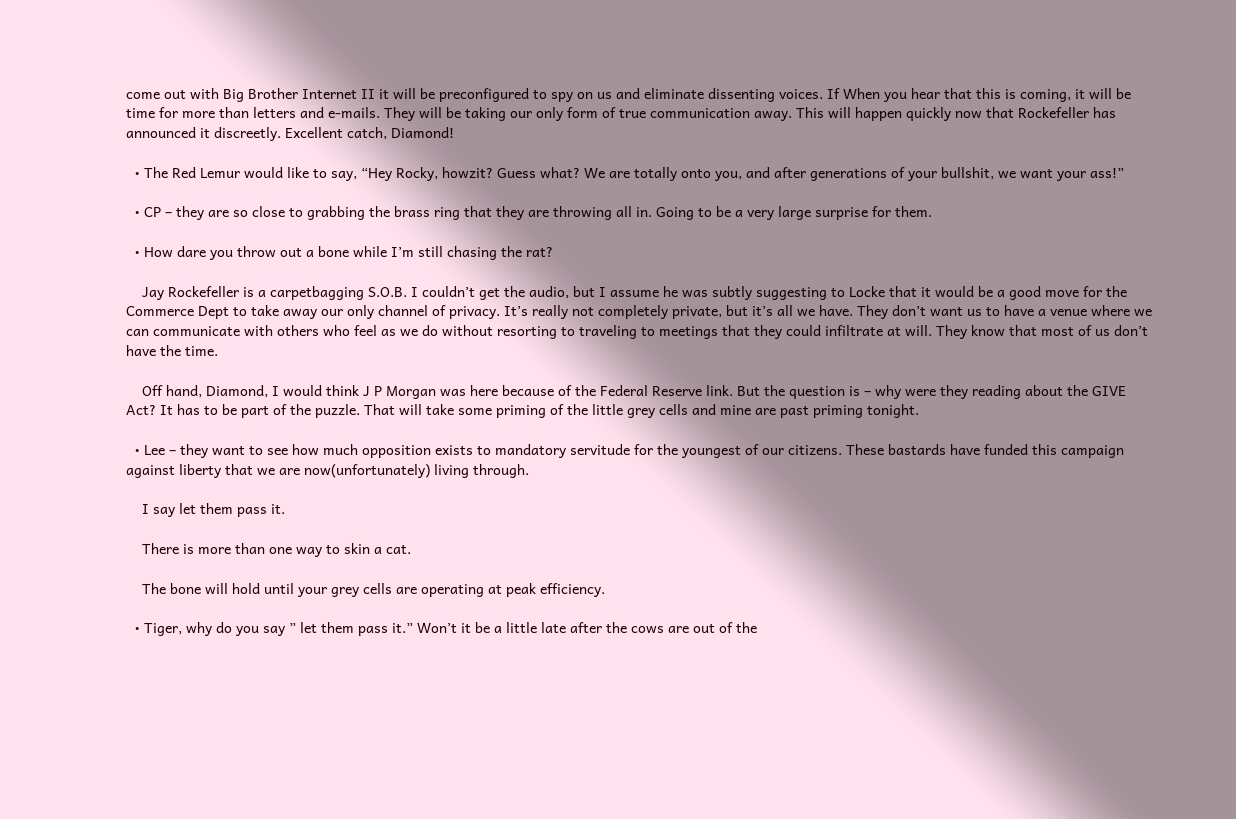come out with Big Brother Internet II it will be preconfigured to spy on us and eliminate dissenting voices. If When you hear that this is coming, it will be time for more than letters and e-mails. They will be taking our only form of true communication away. This will happen quickly now that Rockefeller has announced it discreetly. Excellent catch, Diamond!

  • The Red Lemur would like to say, “Hey Rocky, howzit? Guess what? We are totally onto you, and after generations of your bullshit, we want your ass!”

  • CP – they are so close to grabbing the brass ring that they are throwing all in. Going to be a very large surprise for them.

  • How dare you throw out a bone while I’m still chasing the rat?

    Jay Rockefeller is a carpetbagging S.O.B. I couldn’t get the audio, but I assume he was subtly suggesting to Locke that it would be a good move for the Commerce Dept to take away our only channel of privacy. It’s really not completely private, but it’s all we have. They don’t want us to have a venue where we can communicate with others who feel as we do without resorting to traveling to meetings that they could infiltrate at will. They know that most of us don’t have the time.

    Off hand, Diamond, I would think J P Morgan was here because of the Federal Reserve link. But the question is – why were they reading about the GIVE Act? It has to be part of the puzzle. That will take some priming of the little grey cells and mine are past priming tonight.

  • Lee – they want to see how much opposition exists to mandatory servitude for the youngest of our citizens. These bastards have funded this campaign against liberty that we are now(unfortunately) living through.

    I say let them pass it.

    There is more than one way to skin a cat.

    The bone will hold until your grey cells are operating at peak efficiency.

  • Tiger, why do you say ” let them pass it.” Won’t it be a little late after the cows are out of the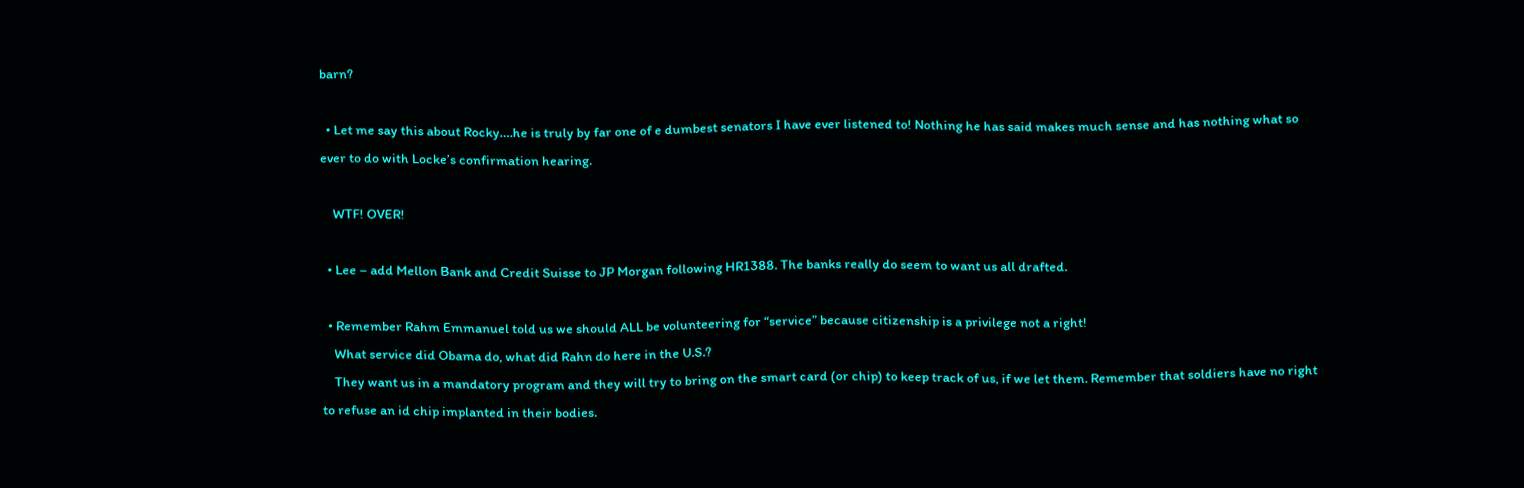barn?

  • Let me say this about Rocky….he is truly by far one of e dumbest senators I have ever listened to! Nothing he has said makes much sense and has nothing what so ever to do with Locke’s confirmation hearing.

    WTF! OVER!

  • Lee – add Mellon Bank and Credit Suisse to JP Morgan following HR1388. The banks really do seem to want us all drafted.

  • Remember Rahm Emmanuel told us we should ALL be volunteering for “service” because citizenship is a privilege not a right!
    What service did Obama do, what did Rahn do here in the U.S.?
    They want us in a mandatory program and they will try to bring on the smart card (or chip) to keep track of us, if we let them. Remember that soldiers have no right to refuse an id chip implanted in their bodies.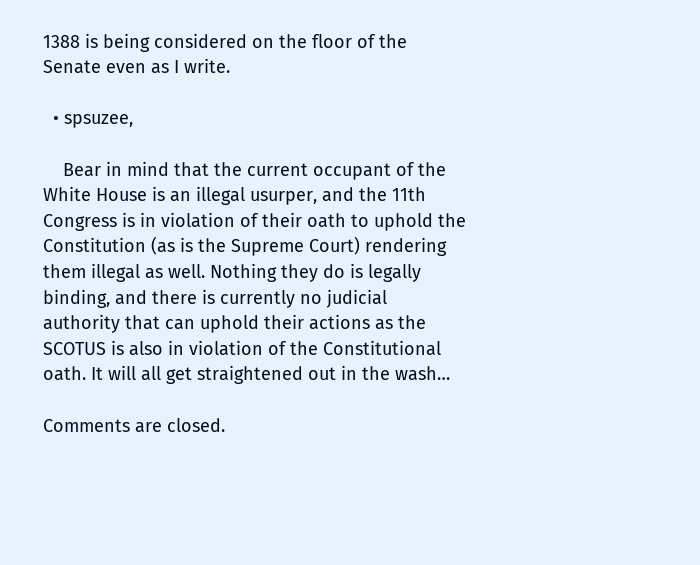1388 is being considered on the floor of the Senate even as I write.

  • spsuzee,

    Bear in mind that the current occupant of the White House is an illegal usurper, and the 11th Congress is in violation of their oath to uphold the Constitution (as is the Supreme Court) rendering them illegal as well. Nothing they do is legally binding, and there is currently no judicial authority that can uphold their actions as the SCOTUS is also in violation of the Constitutional oath. It will all get straightened out in the wash…

Comments are closed.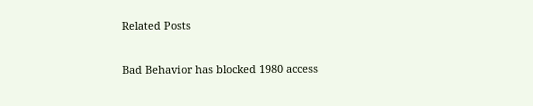Related Posts

Bad Behavior has blocked 1980 access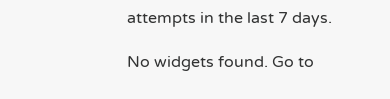attempts in the last 7 days.

No widgets found. Go to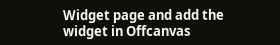Widget page and add the widget in Offcanvas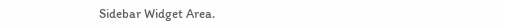Sidebar Widget Area.